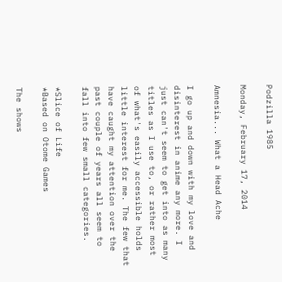Podzilla 1985

Monday, February 17, 2014

Amnesia... What a Head Ache

I go up and down with my love and disinterest in anime any more. I just can't seem to get into as many titles as I use to, or rather most of what's easily accessible holds little interest for me. The few that have caught my attention over the past couple of years all seem to fall into few small categories.

*Slice of Life
*Based on Otome Games

The shows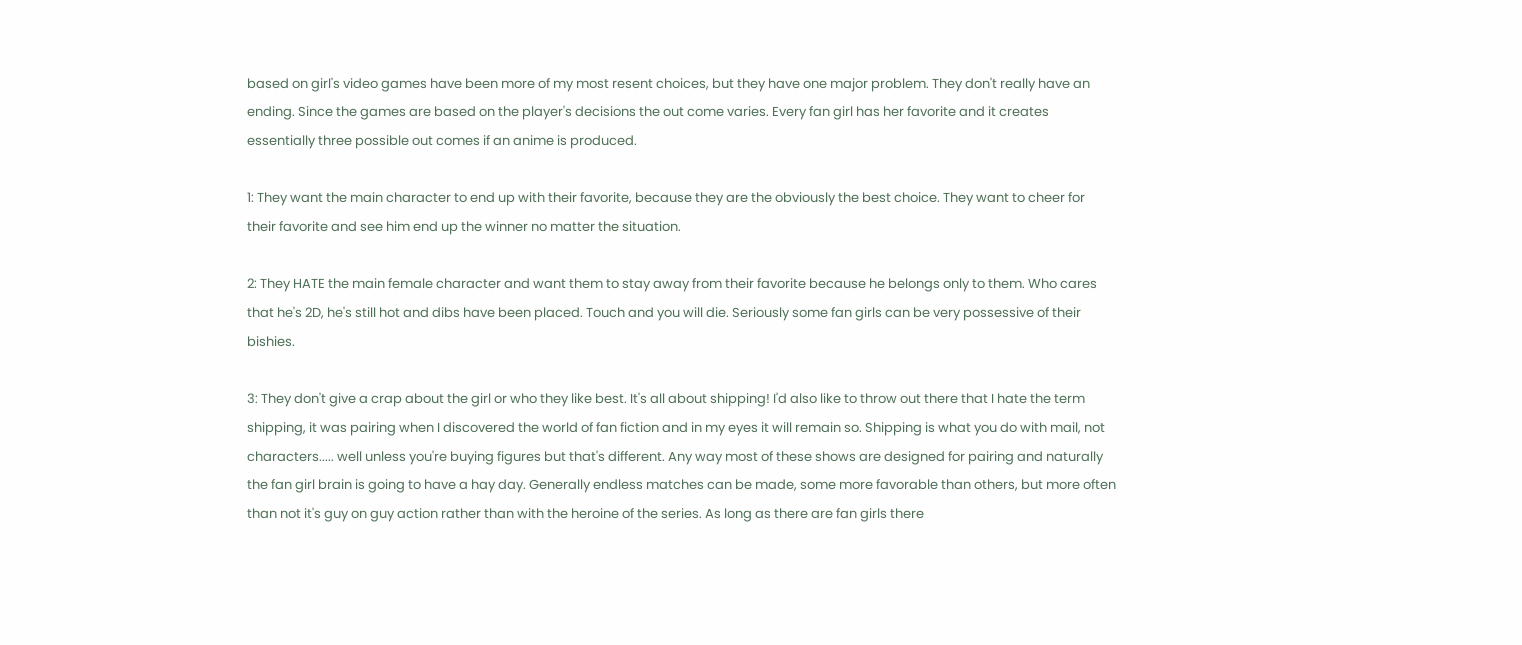based on girl's video games have been more of my most resent choices, but they have one major problem. They don't really have an ending. Since the games are based on the player's decisions the out come varies. Every fan girl has her favorite and it creates essentially three possible out comes if an anime is produced.

1: They want the main character to end up with their favorite, because they are the obviously the best choice. They want to cheer for their favorite and see him end up the winner no matter the situation.

2: They HATE the main female character and want them to stay away from their favorite because he belongs only to them. Who cares that he's 2D, he's still hot and dibs have been placed. Touch and you will die. Seriously some fan girls can be very possessive of their bishies.

3: They don't give a crap about the girl or who they like best. It's all about shipping! I'd also like to throw out there that I hate the term shipping, it was pairing when I discovered the world of fan fiction and in my eyes it will remain so. Shipping is what you do with mail, not characters..... well unless you're buying figures but that's different. Any way most of these shows are designed for pairing and naturally the fan girl brain is going to have a hay day. Generally endless matches can be made, some more favorable than others, but more often than not it's guy on guy action rather than with the heroine of the series. As long as there are fan girls there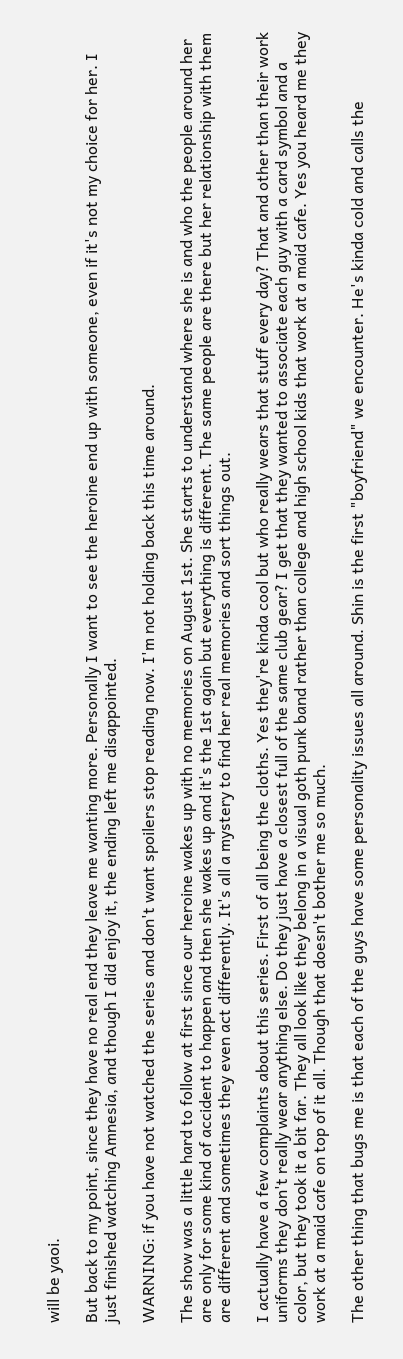will be yaoi.

But back to my point, since they have no real end they leave me wanting more. Personally I want to see the heroine end up with someone, even if it's not my choice for her. I just finished watching Amnesia, and though I did enjoy it, the ending left me disappointed.

WARNING: if you have not watched the series and don't want spoilers stop reading now. I'm not holding back this time around.

The show was a little hard to follow at first since our heroine wakes up with no memories on August 1st. She starts to understand where she is and who the people around her are only for some kind of accident to happen and then she wakes up and it's the 1st again but everything is different. The same people are there but her relationship with them are different and sometimes they even act differently. It's all a mystery to find her real memories and sort things out.

I actually have a few complaints about this series. First of all being the cloths. Yes they're kinda cool but who really wears that stuff every day? That and other than their work uniforms they don't really wear anything else. Do they just have a closest full of the same club gear? I get that they wanted to associate each guy with a card symbol and a color, but they took it a bit far. They all look like they belong in a visual goth punk band rather than college and high school kids that work at a maid cafe. Yes you heard me they work at a maid cafe on top of it all. Though that doesn't bother me so much.

The other thing that bugs me is that each of the guys have some personality issues all around. Shin is the first "boyfriend" we encounter. He's kinda cold and calls the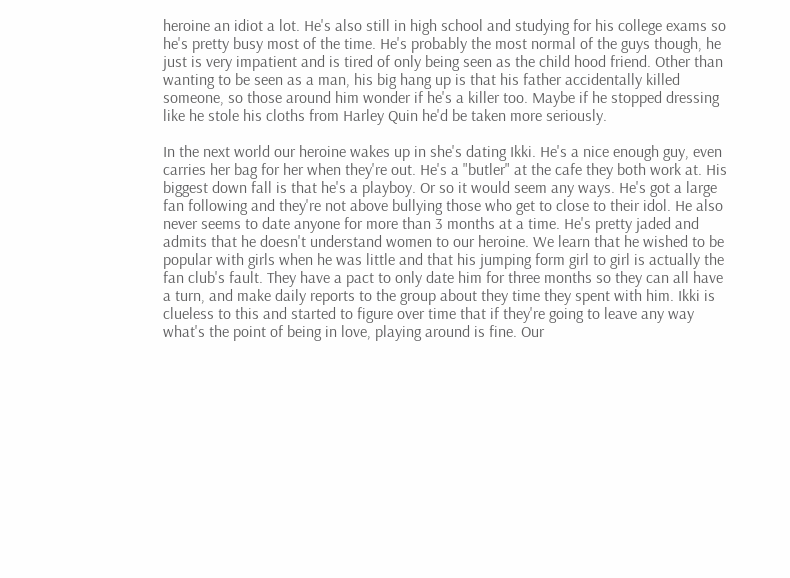heroine an idiot a lot. He's also still in high school and studying for his college exams so he's pretty busy most of the time. He's probably the most normal of the guys though, he just is very impatient and is tired of only being seen as the child hood friend. Other than wanting to be seen as a man, his big hang up is that his father accidentally killed someone, so those around him wonder if he's a killer too. Maybe if he stopped dressing like he stole his cloths from Harley Quin he'd be taken more seriously.

In the next world our heroine wakes up in she's dating Ikki. He's a nice enough guy, even carries her bag for her when they're out. He's a "butler" at the cafe they both work at. His biggest down fall is that he's a playboy. Or so it would seem any ways. He's got a large fan following and they're not above bullying those who get to close to their idol. He also never seems to date anyone for more than 3 months at a time. He's pretty jaded and admits that he doesn't understand women to our heroine. We learn that he wished to be popular with girls when he was little and that his jumping form girl to girl is actually the fan club's fault. They have a pact to only date him for three months so they can all have a turn, and make daily reports to the group about they time they spent with him. Ikki is clueless to this and started to figure over time that if they're going to leave any way what's the point of being in love, playing around is fine. Our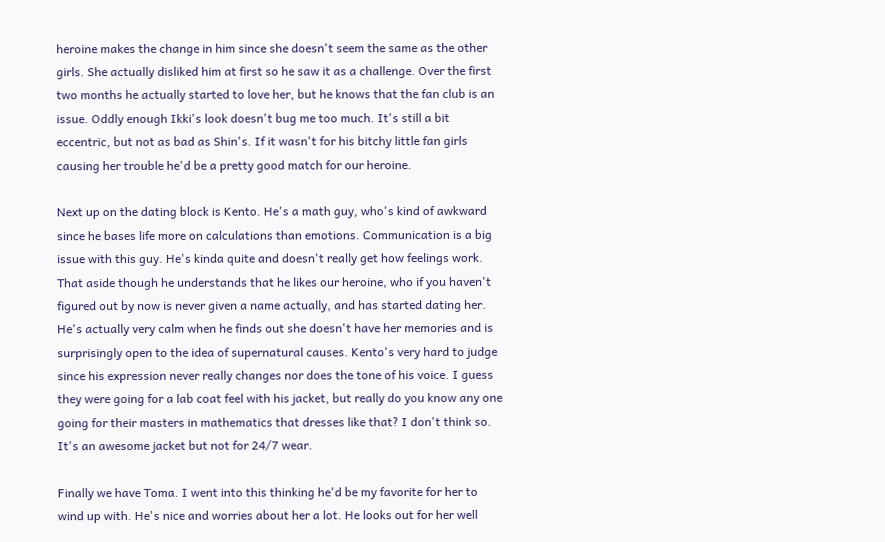heroine makes the change in him since she doesn't seem the same as the other girls. She actually disliked him at first so he saw it as a challenge. Over the first two months he actually started to love her, but he knows that the fan club is an issue. Oddly enough Ikki's look doesn't bug me too much. It's still a bit eccentric, but not as bad as Shin's. If it wasn't for his bitchy little fan girls causing her trouble he'd be a pretty good match for our heroine.

Next up on the dating block is Kento. He's a math guy, who's kind of awkward since he bases life more on calculations than emotions. Communication is a big issue with this guy. He's kinda quite and doesn't really get how feelings work. That aside though he understands that he likes our heroine, who if you haven't figured out by now is never given a name actually, and has started dating her. He's actually very calm when he finds out she doesn't have her memories and is surprisingly open to the idea of supernatural causes. Kento's very hard to judge since his expression never really changes nor does the tone of his voice. I guess they were going for a lab coat feel with his jacket, but really do you know any one going for their masters in mathematics that dresses like that? I don't think so. It's an awesome jacket but not for 24/7 wear.

Finally we have Toma. I went into this thinking he'd be my favorite for her to wind up with. He's nice and worries about her a lot. He looks out for her well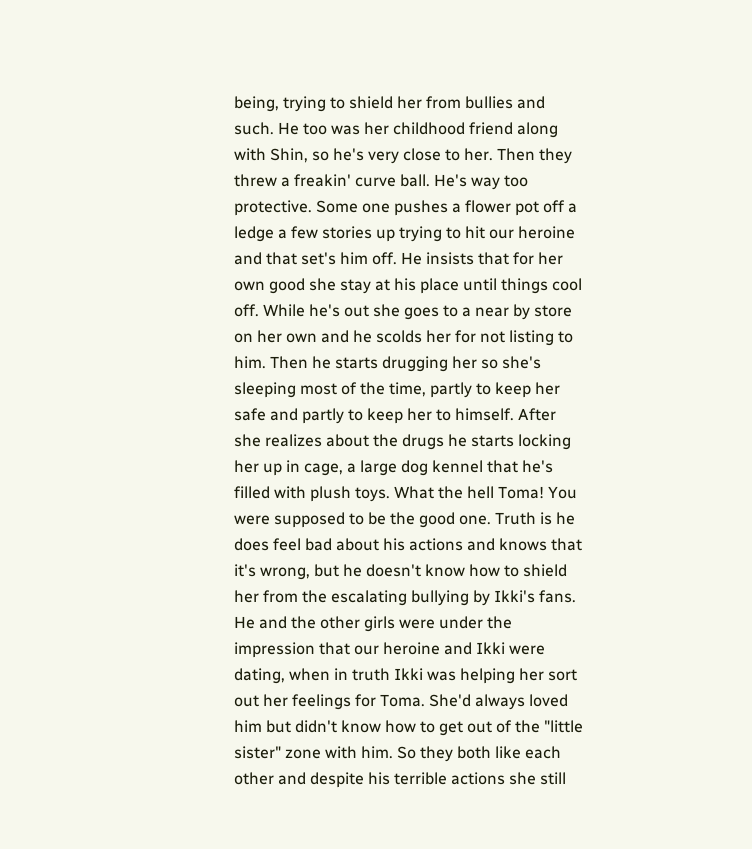being, trying to shield her from bullies and such. He too was her childhood friend along with Shin, so he's very close to her. Then they threw a freakin' curve ball. He's way too protective. Some one pushes a flower pot off a ledge a few stories up trying to hit our heroine and that set's him off. He insists that for her own good she stay at his place until things cool off. While he's out she goes to a near by store on her own and he scolds her for not listing to him. Then he starts drugging her so she's sleeping most of the time, partly to keep her safe and partly to keep her to himself. After she realizes about the drugs he starts locking her up in cage, a large dog kennel that he's filled with plush toys. What the hell Toma! You were supposed to be the good one. Truth is he does feel bad about his actions and knows that it's wrong, but he doesn't know how to shield her from the escalating bullying by Ikki's fans. He and the other girls were under the impression that our heroine and Ikki were dating, when in truth Ikki was helping her sort out her feelings for Toma. She'd always loved him but didn't know how to get out of the "little sister" zone with him. So they both like each other and despite his terrible actions she still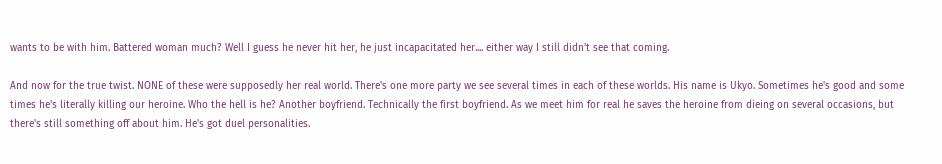wants to be with him. Battered woman much? Well I guess he never hit her, he just incapacitated her.... either way I still didn't see that coming.

And now for the true twist. NONE of these were supposedly her real world. There's one more party we see several times in each of these worlds. His name is Ukyo. Sometimes he's good and some times he's literally killing our heroine. Who the hell is he? Another boyfriend. Technically the first boyfriend. As we meet him for real he saves the heroine from dieing on several occasions, but there's still something off about him. He's got duel personalities.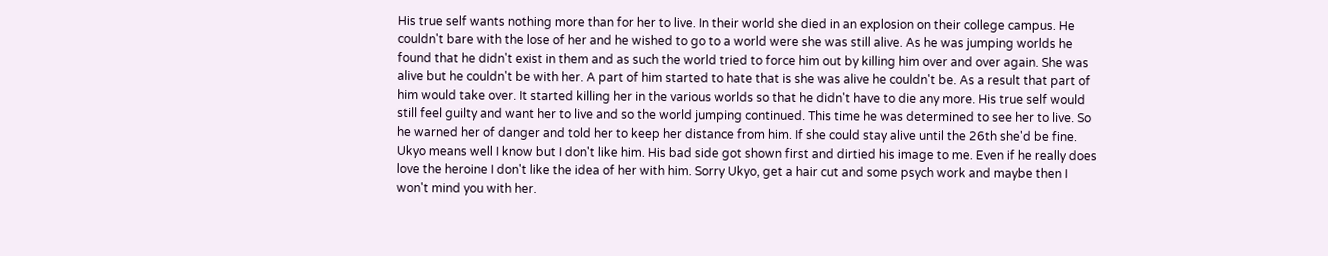His true self wants nothing more than for her to live. In their world she died in an explosion on their college campus. He couldn't bare with the lose of her and he wished to go to a world were she was still alive. As he was jumping worlds he found that he didn't exist in them and as such the world tried to force him out by killing him over and over again. She was alive but he couldn't be with her. A part of him started to hate that is she was alive he couldn't be. As a result that part of him would take over. It started killing her in the various worlds so that he didn't have to die any more. His true self would still feel guilty and want her to live and so the world jumping continued. This time he was determined to see her to live. So he warned her of danger and told her to keep her distance from him. If she could stay alive until the 26th she'd be fine. Ukyo means well I know but I don't like him. His bad side got shown first and dirtied his image to me. Even if he really does love the heroine I don't like the idea of her with him. Sorry Ukyo, get a hair cut and some psych work and maybe then I won't mind you with her.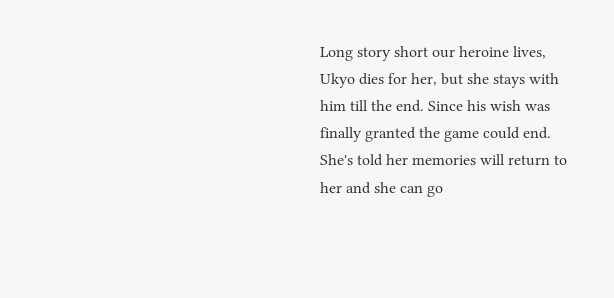Long story short our heroine lives, Ukyo dies for her, but she stays with him till the end. Since his wish was finally granted the game could end. She's told her memories will return to her and she can go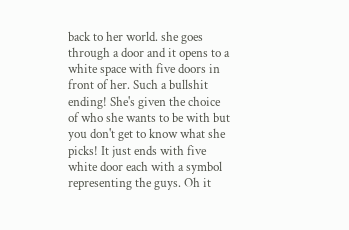back to her world. she goes through a door and it opens to a white space with five doors in front of her. Such a bullshit ending! She's given the choice of who she wants to be with but you don't get to know what she picks! It just ends with five white door each with a symbol representing the guys. Oh it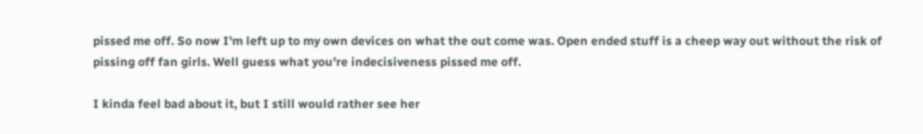pissed me off. So now I'm left up to my own devices on what the out come was. Open ended stuff is a cheep way out without the risk of pissing off fan girls. Well guess what you're indecisiveness pissed me off.

I kinda feel bad about it, but I still would rather see her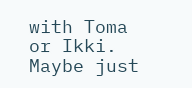with Toma or Ikki. Maybe just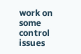work on some control issues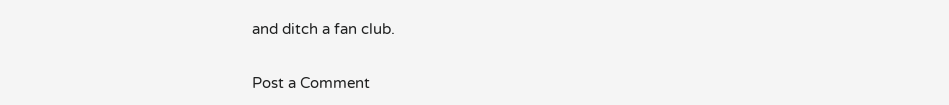and ditch a fan club.

Post a Comment